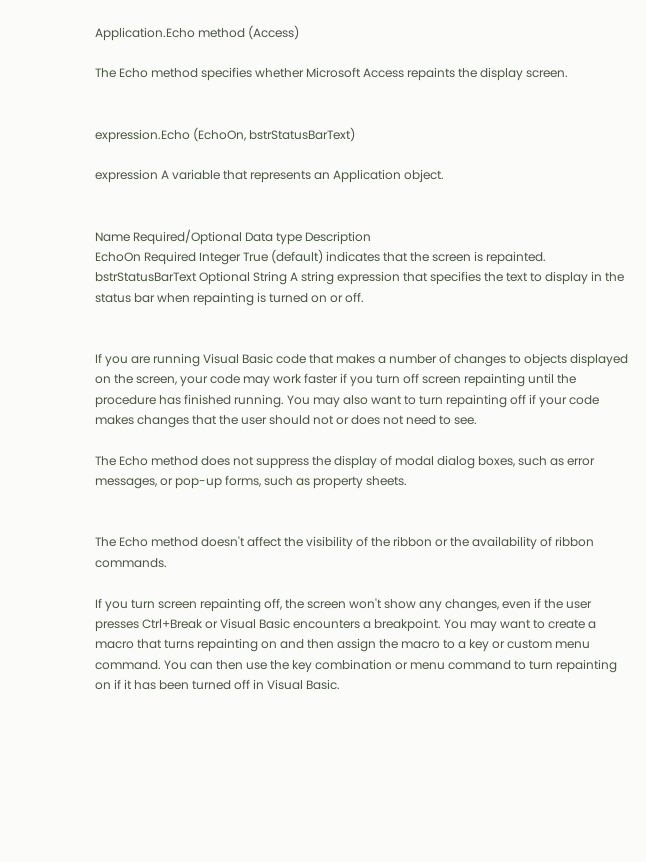Application.Echo method (Access)

The Echo method specifies whether Microsoft Access repaints the display screen.


expression.Echo (EchoOn, bstrStatusBarText)

expression A variable that represents an Application object.


Name Required/Optional Data type Description
EchoOn Required Integer True (default) indicates that the screen is repainted.
bstrStatusBarText Optional String A string expression that specifies the text to display in the status bar when repainting is turned on or off.


If you are running Visual Basic code that makes a number of changes to objects displayed on the screen, your code may work faster if you turn off screen repainting until the procedure has finished running. You may also want to turn repainting off if your code makes changes that the user should not or does not need to see.

The Echo method does not suppress the display of modal dialog boxes, such as error messages, or pop-up forms, such as property sheets.


The Echo method doesn't affect the visibility of the ribbon or the availability of ribbon commands.

If you turn screen repainting off, the screen won't show any changes, even if the user presses Ctrl+Break or Visual Basic encounters a breakpoint. You may want to create a macro that turns repainting on and then assign the macro to a key or custom menu command. You can then use the key combination or menu command to turn repainting on if it has been turned off in Visual Basic.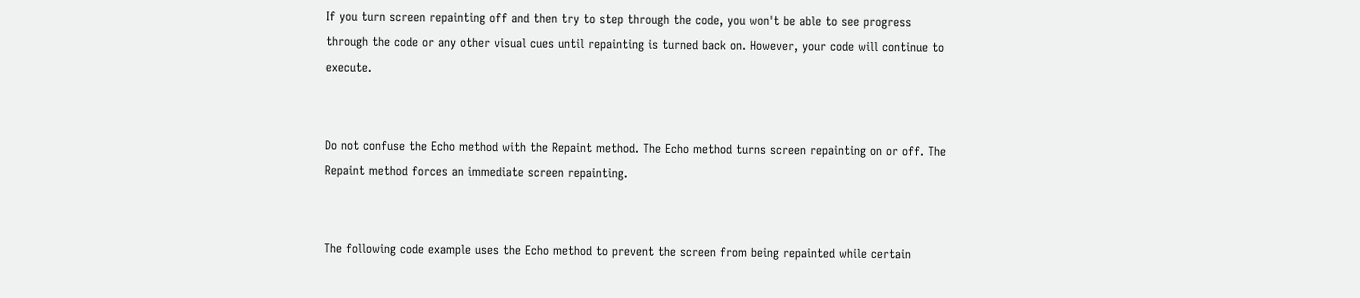If you turn screen repainting off and then try to step through the code, you won't be able to see progress through the code or any other visual cues until repainting is turned back on. However, your code will continue to execute.


Do not confuse the Echo method with the Repaint method. The Echo method turns screen repainting on or off. The Repaint method forces an immediate screen repainting.


The following code example uses the Echo method to prevent the screen from being repainted while certain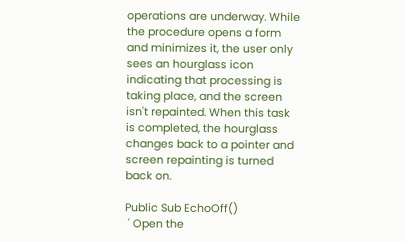operations are underway. While the procedure opens a form and minimizes it, the user only sees an hourglass icon indicating that processing is taking place, and the screen isn't repainted. When this task is completed, the hourglass changes back to a pointer and screen repainting is turned back on.

Public Sub EchoOff()
 ' Open the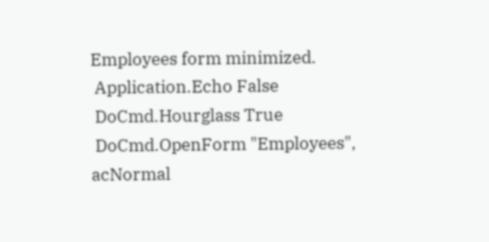Employees form minimized.
 Application.Echo False
 DoCmd.Hourglass True
 DoCmd.OpenForm "Employees", acNormal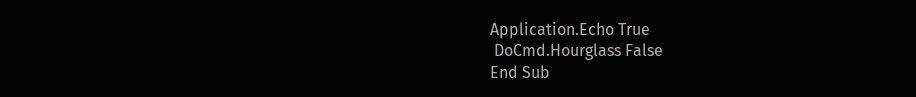Application.Echo True
 DoCmd.Hourglass False
End Sub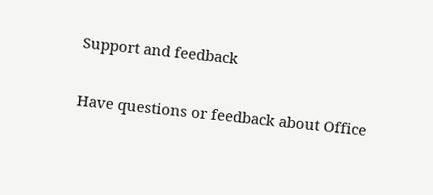Support and feedback

Have questions or feedback about Office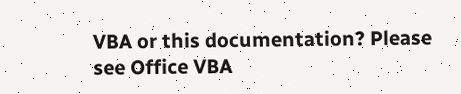VBA or this documentation? Please see Office VBA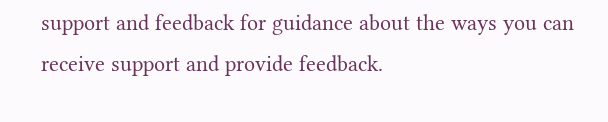support and feedback for guidance about the ways you can receive support and provide feedback.